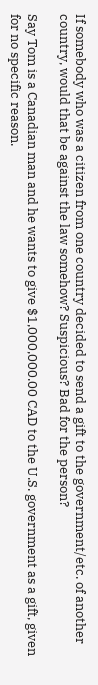If somebody who was a citizen from one country decided to send a gift to the government/etc. of another country, would that be against the law somehow? Suspicious? Bad for the person?

Say Tom is a Canadian man and he wants to give $1,000,000.00 CAD to the U.S. government as a gift, given for no specific reason.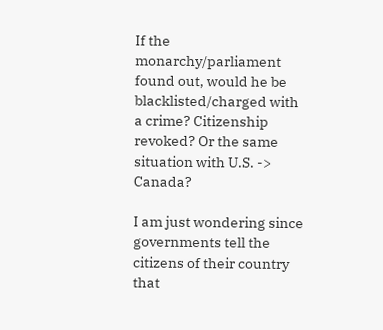If the monarchy/parliament found out, would he be blacklisted/charged with a crime? Citizenship revoked? Or the same situation with U.S. -> Canada?

I am just wondering since governments tell the citizens of their country that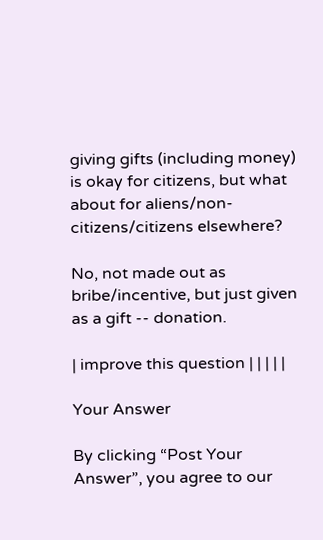giving gifts (including money) is okay for citizens, but what about for aliens/non-citizens/citizens elsewhere?

No, not made out as bribe/incentive, but just given as a gift -- donation.

| improve this question | | | | |

Your Answer

By clicking “Post Your Answer”, you agree to our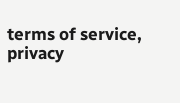terms of service, privacy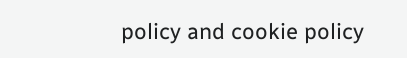policy and cookie policy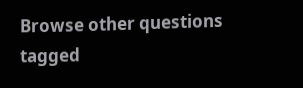Browse other questions tagged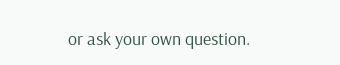or ask your own question.